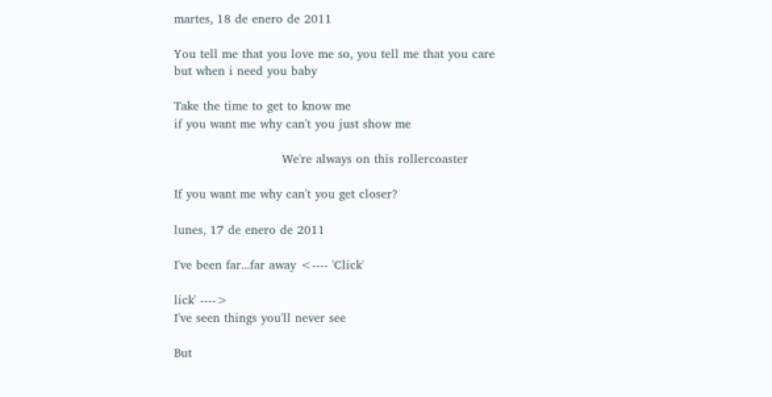martes, 18 de enero de 2011

You tell me that you love me so, you tell me that you care
but when i need you baby

Take the time to get to know me
if you want me why can't you just show me

                           We're always on this rollercoaster

If you want me why can't you get closer?

lunes, 17 de enero de 2011

I've been far...far away <---- 'Click'

lick' ---->
I've seen things you'll never see

But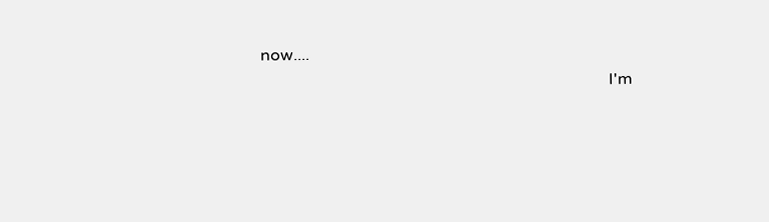now....
                                                                                       I'm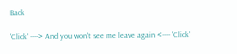Back

'Click' ----> And you won't see me leave again <---- 'Click'